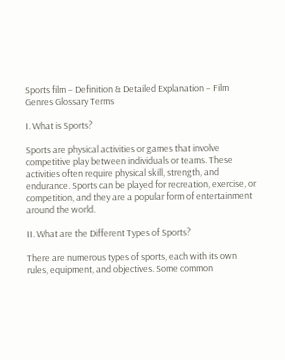Sports film – Definition & Detailed Explanation – Film Genres Glossary Terms

I. What is Sports?

Sports are physical activities or games that involve competitive play between individuals or teams. These activities often require physical skill, strength, and endurance. Sports can be played for recreation, exercise, or competition, and they are a popular form of entertainment around the world.

II. What are the Different Types of Sports?

There are numerous types of sports, each with its own rules, equipment, and objectives. Some common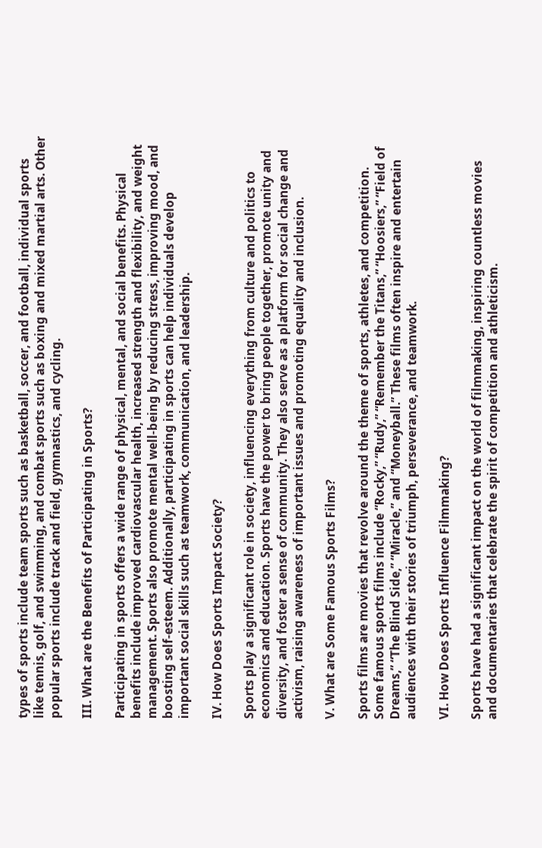types of sports include team sports such as basketball, soccer, and football, individual sports like tennis, golf, and swimming, and combat sports such as boxing and mixed martial arts. Other popular sports include track and field, gymnastics, and cycling.

III. What are the Benefits of Participating in Sports?

Participating in sports offers a wide range of physical, mental, and social benefits. Physical benefits include improved cardiovascular health, increased strength and flexibility, and weight management. Sports also promote mental well-being by reducing stress, improving mood, and boosting self-esteem. Additionally, participating in sports can help individuals develop important social skills such as teamwork, communication, and leadership.

IV. How Does Sports Impact Society?

Sports play a significant role in society, influencing everything from culture and politics to economics and education. Sports have the power to bring people together, promote unity and diversity, and foster a sense of community. They also serve as a platform for social change and activism, raising awareness of important issues and promoting equality and inclusion.

V. What are Some Famous Sports Films?

Sports films are movies that revolve around the theme of sports, athletes, and competition. Some famous sports films include “Rocky,” “Rudy,” “Remember the Titans,” “Hoosiers,” “Field of Dreams,” “The Blind Side,” “Miracle,” and “Moneyball.” These films often inspire and entertain audiences with their stories of triumph, perseverance, and teamwork.

VI. How Does Sports Influence Filmmaking?

Sports have had a significant impact on the world of filmmaking, inspiring countless movies and documentaries that celebrate the spirit of competition and athleticism.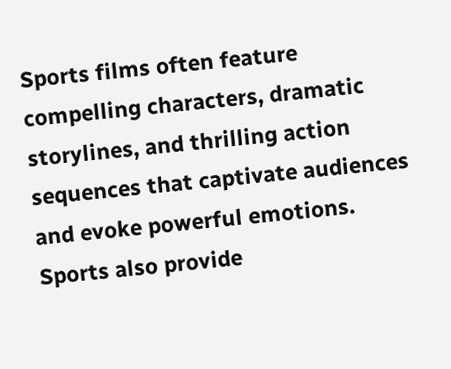Sports films often feature compelling characters, dramatic storylines, and thrilling action sequences that captivate audiences and evoke powerful emotions. Sports also provide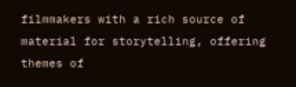filmmakers with a rich source of material for storytelling, offering themes of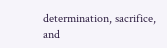determination, sacrifice, and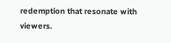redemption that resonate with viewers.